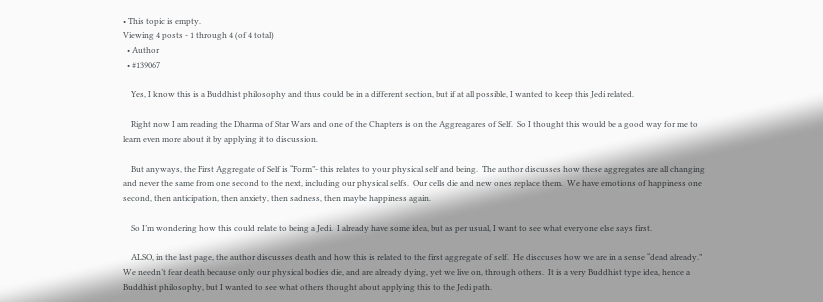• This topic is empty.
Viewing 4 posts - 1 through 4 (of 4 total)
  • Author
  • #139067

    Yes, I know this is a Buddhist philosophy and thus could be in a different section, but if at all possible, I wanted to keep this Jedi related.

    Right now I am reading the Dharma of Star Wars and one of the Chapters is on the Aggreagares of Self.  So I thought this would be a good way for me to learn even more about it by applying it to discussion.

    But anyways, the First Aggregate of Self is “Form”- this relates to your physical self and being.  The author discusses how these aggregates are all changing and never the same from one second to the next, including our physical selfs.  Our cells die and new ones replace them.  We have emotions of happiness one second, then anticipation, then anxiety, then sadness, then maybe happiness again.

    So I’m wondering how this could relate to being a Jedi.  I already have some idea, but as per usual, I want to see what everyone else says first.

    ALSO, in the last page, the author discusses death and how this is related to the first aggregate of self.  He disccuses how we are in a sense “dead already.” We needn’t fear death because only our physical bodies die, and are already dying, yet we live on, through others.  It is a very Buddhist type idea, hence a Buddhist philosophy, but I wanted to see what others thought about applying this to the Jedi path.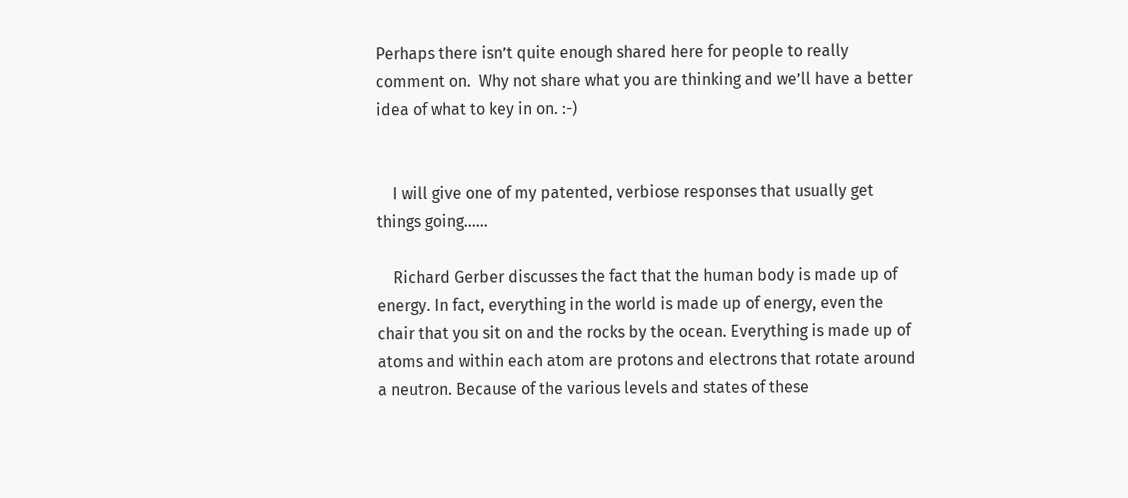Perhaps there isn’t quite enough shared here for people to really comment on.  Why not share what you are thinking and we’ll have a better idea of what to key in on. :-)


    I will give one of my patented, verbiose responses that usually get things going……

    Richard Gerber discusses the fact that the human body is made up of energy. In fact, everything in the world is made up of energy, even the chair that you sit on and the rocks by the ocean. Everything is made up of atoms and within each atom are protons and electrons that rotate around a neutron. Because of the various levels and states of these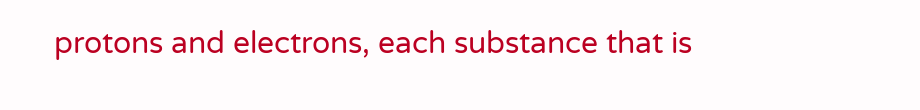protons and electrons, each substance that is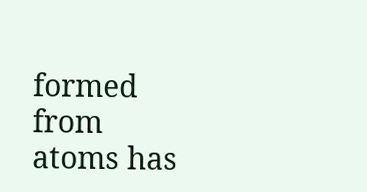formed from atoms has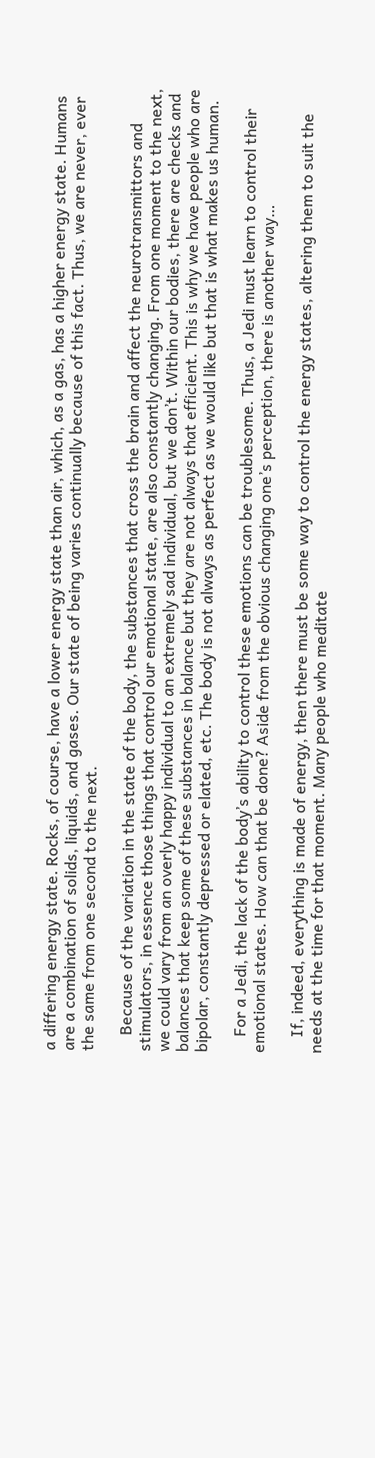a differing energy state. Rocks, of course, have a lower energy state than air, which, as a gas, has a higher energy state. Humans are a combination of solids, liquids, and gases. Our state of being varies continually because of this fact. Thus, we are never, ever the same from one second to the next.

    Because of the variation in the state of the body, the substances that cross the brain and affect the neurotransmittors and stimulators, in essence those things that control our emotional state, are also constantly changing. From one moment to the next, we could vary from an overly happy individual to an extremely sad individual, but we don’t. Within our bodies, there are checks and balances that keep some of these substances in balance but they are not always that efficient. This is why we have people who are bipolar, constantly depressed or elated, etc. The body is not always as perfect as we would like but that is what makes us human.

    For a Jedi, the lack of the body’s ability to control these emotions can be troublesome. Thus, a Jedi must learn to control their emotional states. How can that be done? Aside from the obvious changing one’s perception, there is another way…

    If, indeed, everything is made of energy, then there must be some way to control the energy states, altering them to suit the needs at the time for that moment. Many people who meditate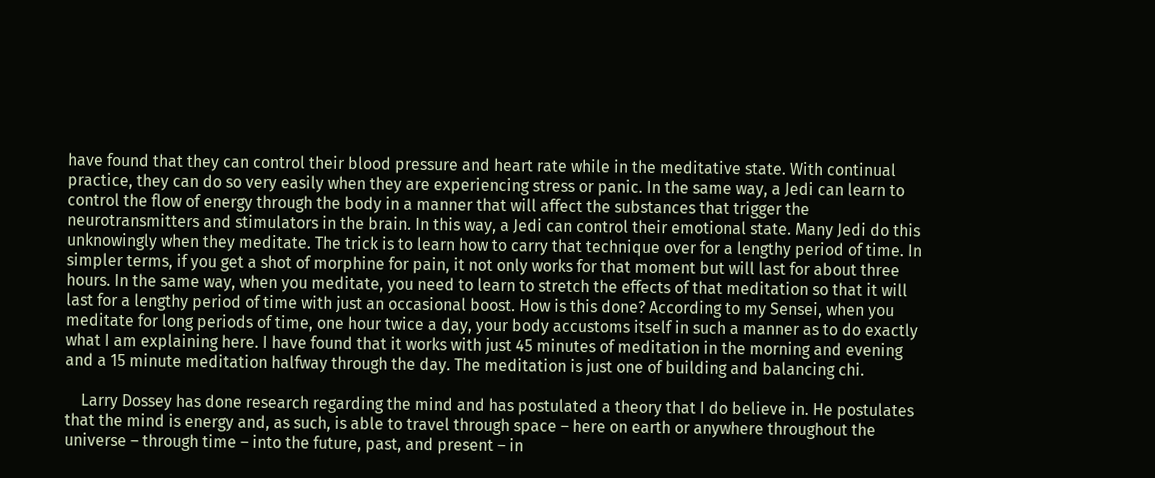have found that they can control their blood pressure and heart rate while in the meditative state. With continual practice, they can do so very easily when they are experiencing stress or panic. In the same way, a Jedi can learn to control the flow of energy through the body in a manner that will affect the substances that trigger the neurotransmitters and stimulators in the brain. In this way, a Jedi can control their emotional state. Many Jedi do this unknowingly when they meditate. The trick is to learn how to carry that technique over for a lengthy period of time. In simpler terms, if you get a shot of morphine for pain, it not only works for that moment but will last for about three hours. In the same way, when you meditate, you need to learn to stretch the effects of that meditation so that it will last for a lengthy period of time with just an occasional boost. How is this done? According to my Sensei, when you meditate for long periods of time, one hour twice a day, your body accustoms itself in such a manner as to do exactly what I am explaining here. I have found that it works with just 45 minutes of meditation in the morning and evening and a 15 minute meditation halfway through the day. The meditation is just one of building and balancing chi.

    Larry Dossey has done research regarding the mind and has postulated a theory that I do believe in. He postulates that the mind is energy and, as such, is able to travel through space – here on earth or anywhere throughout the universe – through time – into the future, past, and present – in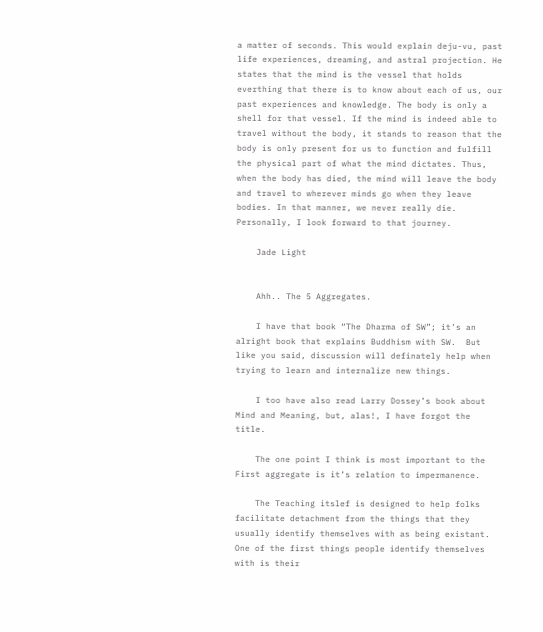a matter of seconds. This would explain deju-vu, past life experiences, dreaming, and astral projection. He states that the mind is the vessel that holds everthing that there is to know about each of us, our past experiences and knowledge. The body is only a shell for that vessel. If the mind is indeed able to travel without the body, it stands to reason that the body is only present for us to function and fulfill the physical part of what the mind dictates. Thus, when the body has died, the mind will leave the body and travel to wherever minds go when they leave bodies. In that manner, we never really die. Personally, I look forward to that journey.

    Jade Light


    Ahh.. The 5 Aggregates.

    I have that book “The Dharma of SW”; it’s an alright book that explains Buddhism with SW.  But like you said, discussion will definately help when trying to learn and internalize new things.

    I too have also read Larry Dossey’s book about Mind and Meaning, but, alas!, I have forgot the title.

    The one point I think is most important to the First aggregate is it’s relation to impermanence.

    The Teaching itslef is designed to help folks facilitate detachment from the things that they usually identify themselves with as being existant.  One of the first things people identify themselves with is their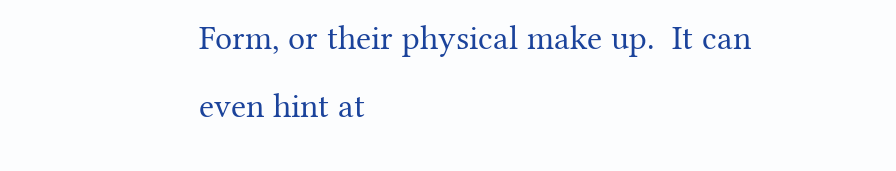Form, or their physical make up.  It can even hint at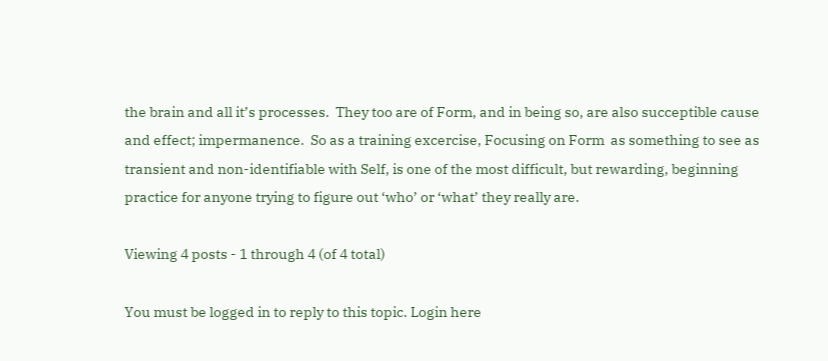the brain and all it’s processes.  They too are of Form, and in being so, are also succeptible cause and effect; impermanence.  So as a training excercise, Focusing on Form  as something to see as transient and non-identifiable with Self, is one of the most difficult, but rewarding, beginning practice for anyone trying to figure out ‘who’ or ‘what’ they really are.

Viewing 4 posts - 1 through 4 (of 4 total)

You must be logged in to reply to this topic. Login here